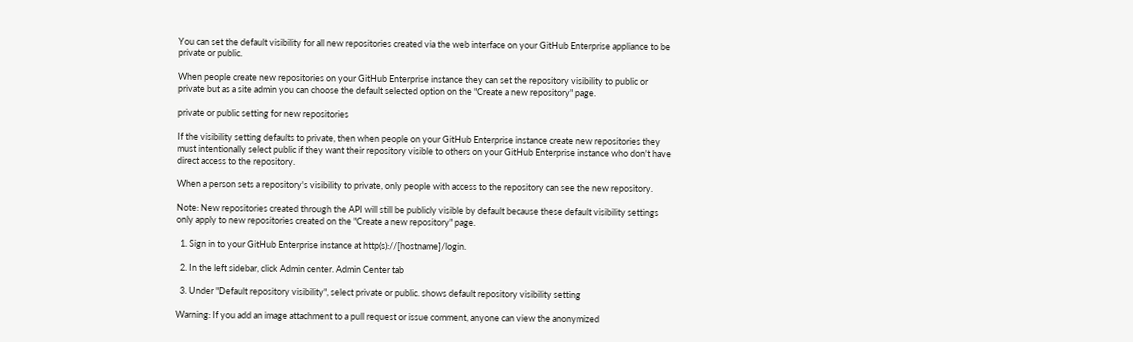You can set the default visibility for all new repositories created via the web interface on your GitHub Enterprise appliance to be private or public.

When people create new repositories on your GitHub Enterprise instance they can set the repository visibility to public or private but as a site admin you can choose the default selected option on the "Create a new repository" page.

private or public setting for new repositories

If the visibility setting defaults to private, then when people on your GitHub Enterprise instance create new repositories they must intentionally select public if they want their repository visible to others on your GitHub Enterprise instance who don't have direct access to the repository.

When a person sets a repository's visibility to private, only people with access to the repository can see the new repository.

Note: New repositories created through the API will still be publicly visible by default because these default visibility settings only apply to new repositories created on the "Create a new repository" page.

  1. Sign in to your GitHub Enterprise instance at http(s)://[hostname]/login.

  2. In the left sidebar, click Admin center. Admin Center tab

  3. Under "Default repository visibility", select private or public. shows default repository visibility setting

Warning: If you add an image attachment to a pull request or issue comment, anyone can view the anonymized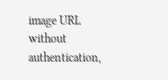image URL without authentication,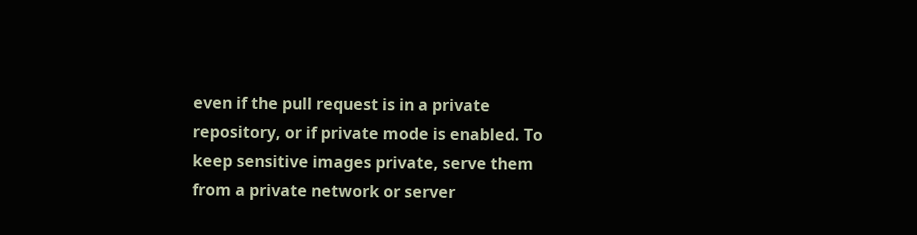even if the pull request is in a private repository, or if private mode is enabled. To keep sensitive images private, serve them from a private network or server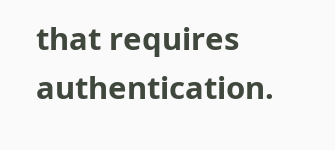that requires authentication.